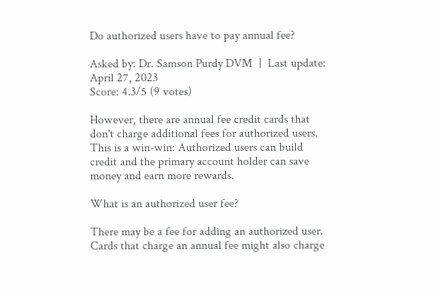Do authorized users have to pay annual fee?

Asked by: Dr. Samson Purdy DVM  |  Last update: April 27, 2023
Score: 4.3/5 (9 votes)

However, there are annual fee credit cards that don't charge additional fees for authorized users. This is a win-win: Authorized users can build credit and the primary account holder can save money and earn more rewards.

What is an authorized user fee?

There may be a fee for adding an authorized user. Cards that charge an annual fee might also charge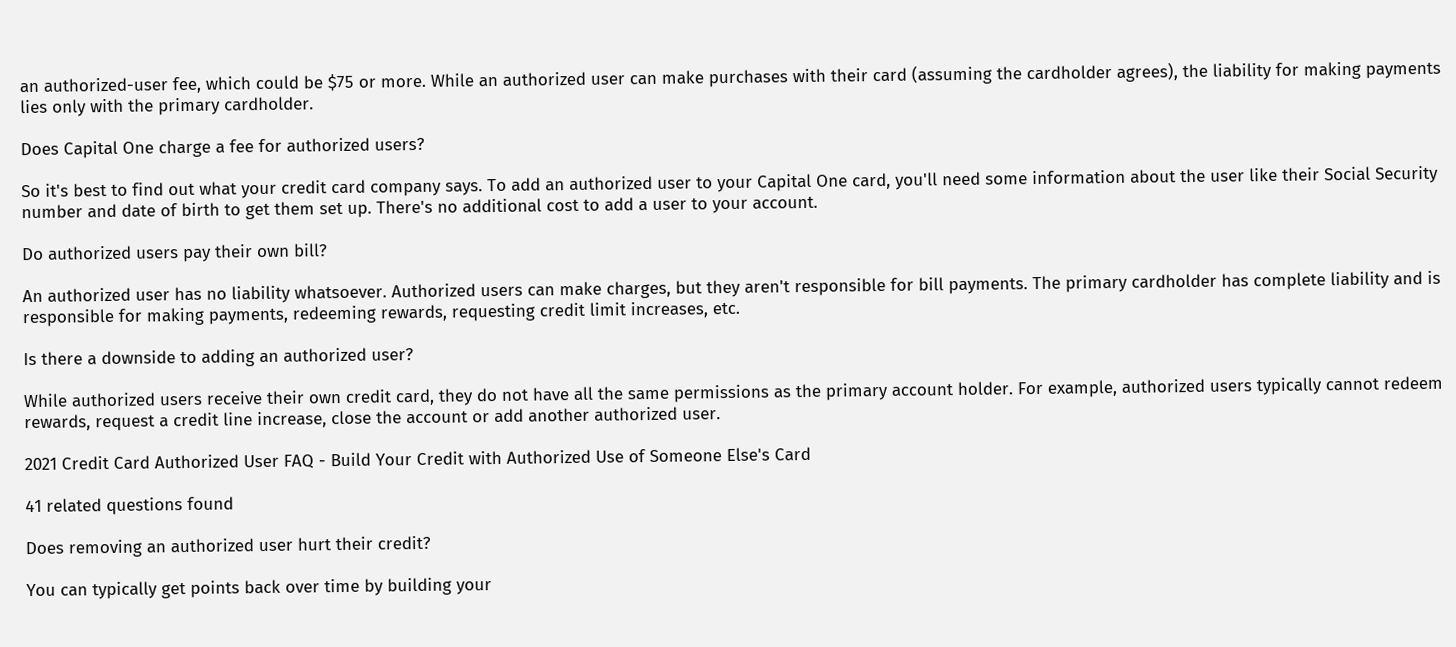an authorized-user fee, which could be $75 or more. While an authorized user can make purchases with their card (assuming the cardholder agrees), the liability for making payments lies only with the primary cardholder.

Does Capital One charge a fee for authorized users?

So it's best to find out what your credit card company says. To add an authorized user to your Capital One card, you'll need some information about the user like their Social Security number and date of birth to get them set up. There's no additional cost to add a user to your account.

Do authorized users pay their own bill?

An authorized user has no liability whatsoever. Authorized users can make charges, but they aren't responsible for bill payments. The primary cardholder has complete liability and is responsible for making payments, redeeming rewards, requesting credit limit increases, etc.

Is there a downside to adding an authorized user?

While authorized users receive their own credit card, they do not have all the same permissions as the primary account holder. For example, authorized users typically cannot redeem rewards, request a credit line increase, close the account or add another authorized user.

2021 Credit Card Authorized User FAQ - Build Your Credit with Authorized Use of Someone Else's Card

41 related questions found

Does removing an authorized user hurt their credit?

You can typically get points back over time by building your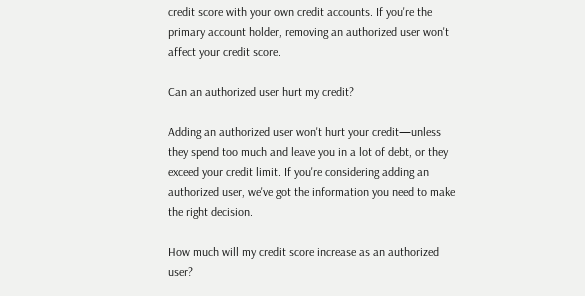credit score with your own credit accounts. If you're the primary account holder, removing an authorized user won't affect your credit score.

Can an authorized user hurt my credit?

Adding an authorized user won't hurt your credit—unless they spend too much and leave you in a lot of debt, or they exceed your credit limit. If you're considering adding an authorized user, we've got the information you need to make the right decision.

How much will my credit score increase as an authorized user?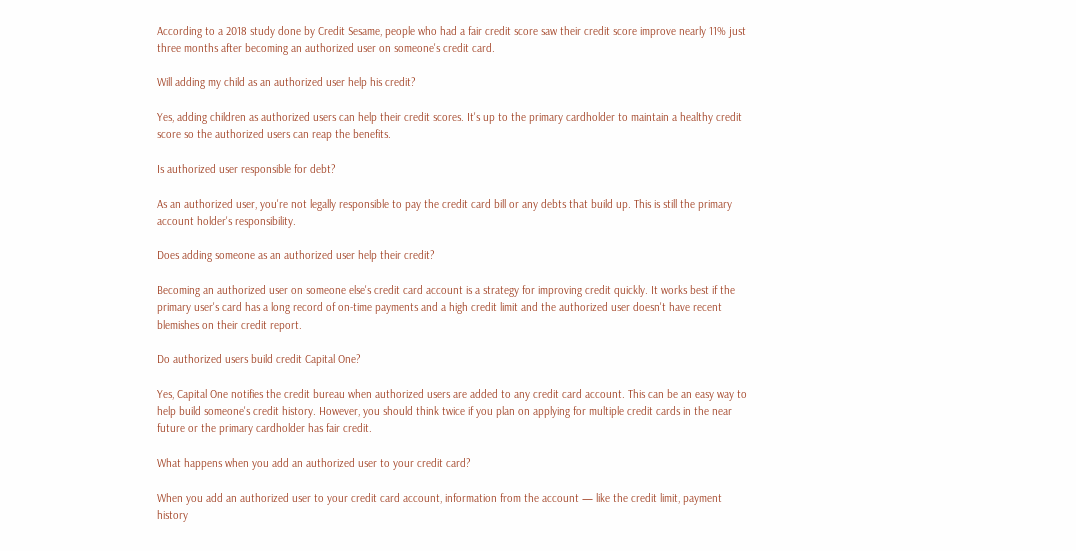According to a 2018 study done by Credit Sesame, people who had a fair credit score saw their credit score improve nearly 11% just three months after becoming an authorized user on someone's credit card.

Will adding my child as an authorized user help his credit?

Yes, adding children as authorized users can help their credit scores. It's up to the primary cardholder to maintain a healthy credit score so the authorized users can reap the benefits.

Is authorized user responsible for debt?

As an authorized user, you're not legally responsible to pay the credit card bill or any debts that build up. This is still the primary account holder's responsibility.

Does adding someone as an authorized user help their credit?

Becoming an authorized user on someone else's credit card account is a strategy for improving credit quickly. It works best if the primary user's card has a long record of on-time payments and a high credit limit and the authorized user doesn't have recent blemishes on their credit report.

Do authorized users build credit Capital One?

Yes, Capital One notifies the credit bureau when authorized users are added to any credit card account. This can be an easy way to help build someone's credit history. However, you should think twice if you plan on applying for multiple credit cards in the near future or the primary cardholder has fair credit.

What happens when you add an authorized user to your credit card?

When you add an authorized user to your credit card account, information from the account — like the credit limit, payment history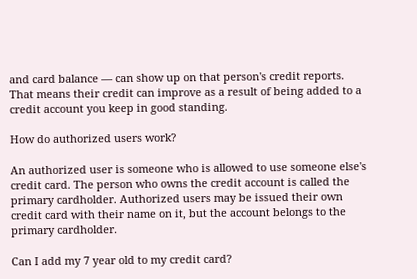and card balance — can show up on that person's credit reports. That means their credit can improve as a result of being added to a credit account you keep in good standing.

How do authorized users work?

An authorized user is someone who is allowed to use someone else's credit card. The person who owns the credit account is called the primary cardholder. Authorized users may be issued their own credit card with their name on it, but the account belongs to the primary cardholder.

Can I add my 7 year old to my credit card?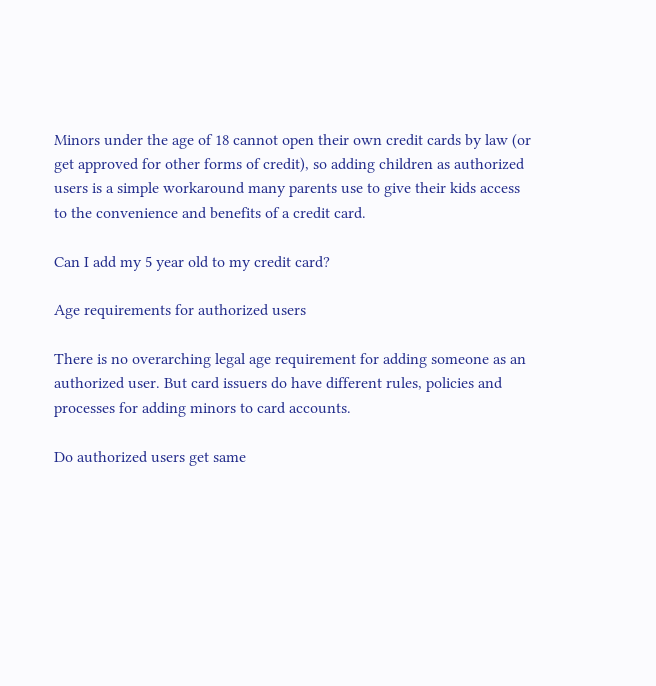Minors under the age of 18 cannot open their own credit cards by law (or get approved for other forms of credit), so adding children as authorized users is a simple workaround many parents use to give their kids access to the convenience and benefits of a credit card.

Can I add my 5 year old to my credit card?

Age requirements for authorized users

There is no overarching legal age requirement for adding someone as an authorized user. But card issuers do have different rules, policies and processes for adding minors to card accounts.

Do authorized users get same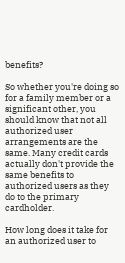benefits?

So whether you're doing so for a family member or a significant other, you should know that not all authorized user arrangements are the same. Many credit cards actually don't provide the same benefits to authorized users as they do to the primary cardholder.

How long does it take for an authorized user to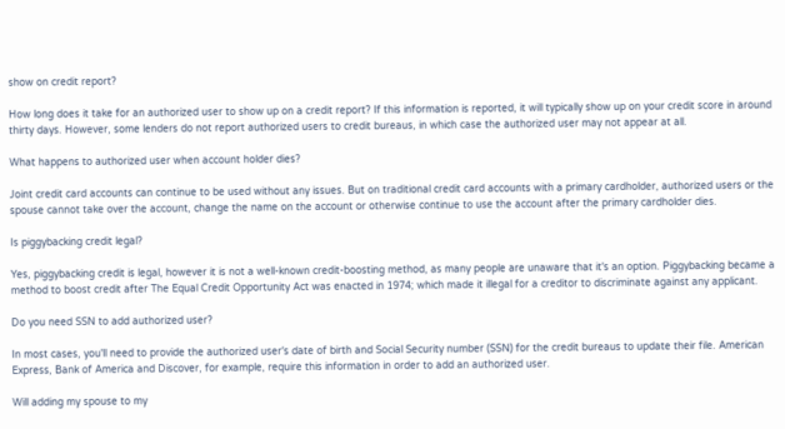show on credit report?

How long does it take for an authorized user to show up on a credit report? If this information is reported, it will typically show up on your credit score in around thirty days. However, some lenders do not report authorized users to credit bureaus, in which case the authorized user may not appear at all.

What happens to authorized user when account holder dies?

Joint credit card accounts can continue to be used without any issues. But on traditional credit card accounts with a primary cardholder, authorized users or the spouse cannot take over the account, change the name on the account or otherwise continue to use the account after the primary cardholder dies.

Is piggybacking credit legal?

Yes, piggybacking credit is legal, however it is not a well-known credit-boosting method, as many people are unaware that it's an option. Piggybacking became a method to boost credit after The Equal Credit Opportunity Act was enacted in 1974; which made it illegal for a creditor to discriminate against any applicant.

Do you need SSN to add authorized user?

In most cases, you'll need to provide the authorized user's date of birth and Social Security number (SSN) for the credit bureaus to update their file. American Express, Bank of America and Discover, for example, require this information in order to add an authorized user.

Will adding my spouse to my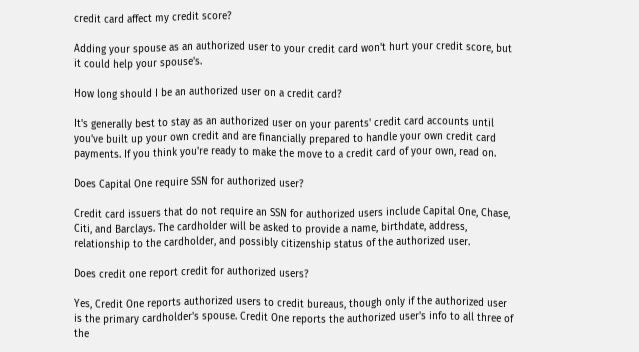credit card affect my credit score?

Adding your spouse as an authorized user to your credit card won't hurt your credit score, but it could help your spouse's.

How long should I be an authorized user on a credit card?

It's generally best to stay as an authorized user on your parents' credit card accounts until you've built up your own credit and are financially prepared to handle your own credit card payments. If you think you're ready to make the move to a credit card of your own, read on.

Does Capital One require SSN for authorized user?

Credit card issuers that do not require an SSN for authorized users include Capital One, Chase, Citi, and Barclays. The cardholder will be asked to provide a name, birthdate, address, relationship to the cardholder, and possibly citizenship status of the authorized user.

Does credit one report credit for authorized users?

Yes, Credit One reports authorized users to credit bureaus, though only if the authorized user is the primary cardholder's spouse. Credit One reports the authorized user's info to all three of the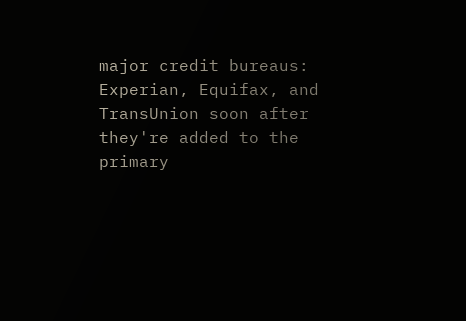major credit bureaus: Experian, Equifax, and TransUnion soon after they're added to the primary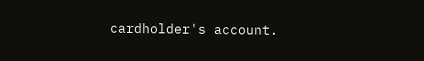cardholder's account.